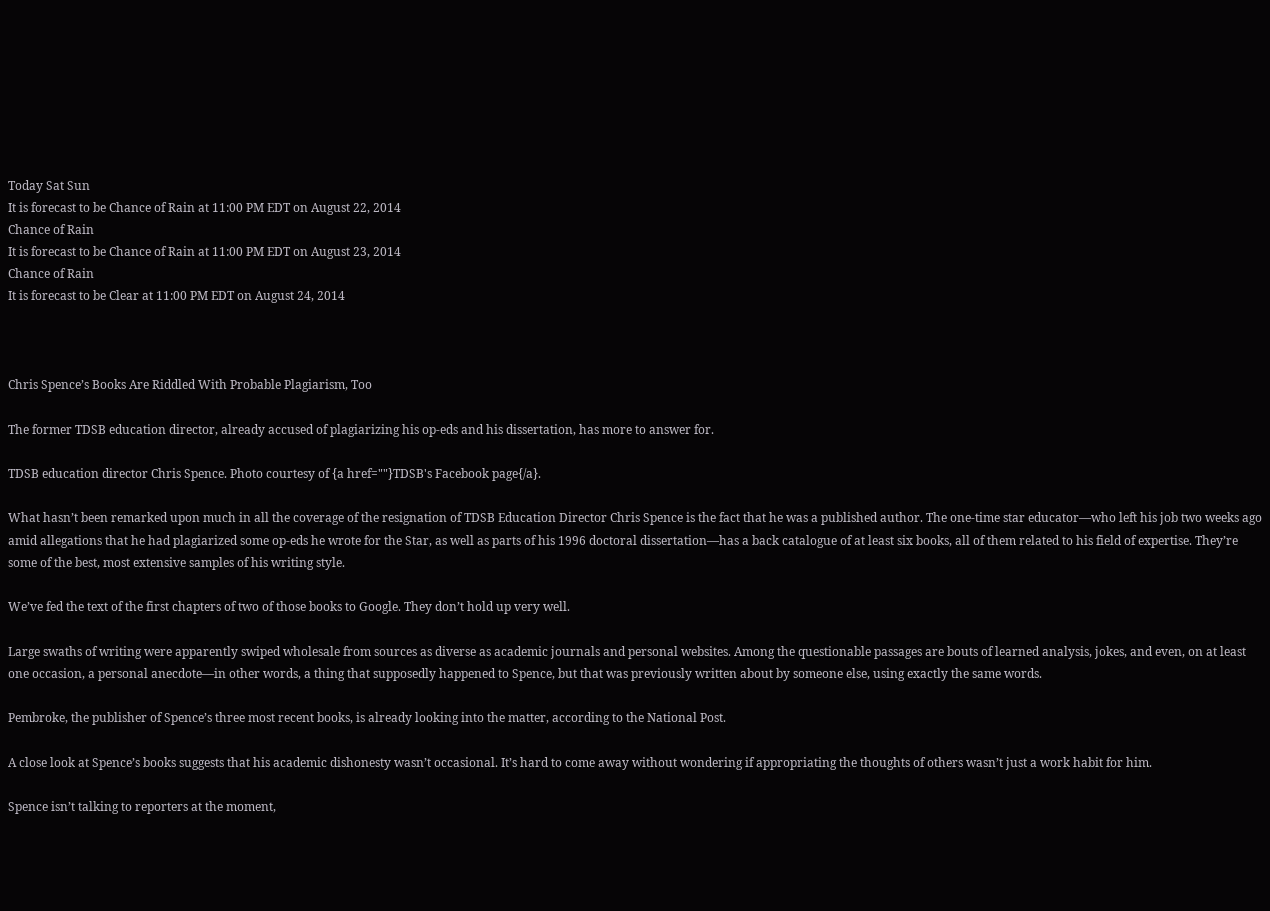Today Sat Sun
It is forecast to be Chance of Rain at 11:00 PM EDT on August 22, 2014
Chance of Rain
It is forecast to be Chance of Rain at 11:00 PM EDT on August 23, 2014
Chance of Rain
It is forecast to be Clear at 11:00 PM EDT on August 24, 2014



Chris Spence’s Books Are Riddled With Probable Plagiarism, Too

The former TDSB education director, already accused of plagiarizing his op-eds and his dissertation, has more to answer for.

TDSB education director Chris Spence. Photo courtesy of {a href=""}TDSB's Facebook page{/a}.

What hasn’t been remarked upon much in all the coverage of the resignation of TDSB Education Director Chris Spence is the fact that he was a published author. The one-time star educator—who left his job two weeks ago amid allegations that he had plagiarized some op-eds he wrote for the Star, as well as parts of his 1996 doctoral dissertation—has a back catalogue of at least six books, all of them related to his field of expertise. They’re some of the best, most extensive samples of his writing style.

We’ve fed the text of the first chapters of two of those books to Google. They don’t hold up very well.

Large swaths of writing were apparently swiped wholesale from sources as diverse as academic journals and personal websites. Among the questionable passages are bouts of learned analysis, jokes, and even, on at least one occasion, a personal anecdote—in other words, a thing that supposedly happened to Spence, but that was previously written about by someone else, using exactly the same words.

Pembroke, the publisher of Spence’s three most recent books, is already looking into the matter, according to the National Post.

A close look at Spence’s books suggests that his academic dishonesty wasn’t occasional. It’s hard to come away without wondering if appropriating the thoughts of others wasn’t just a work habit for him.

Spence isn’t talking to reporters at the moment,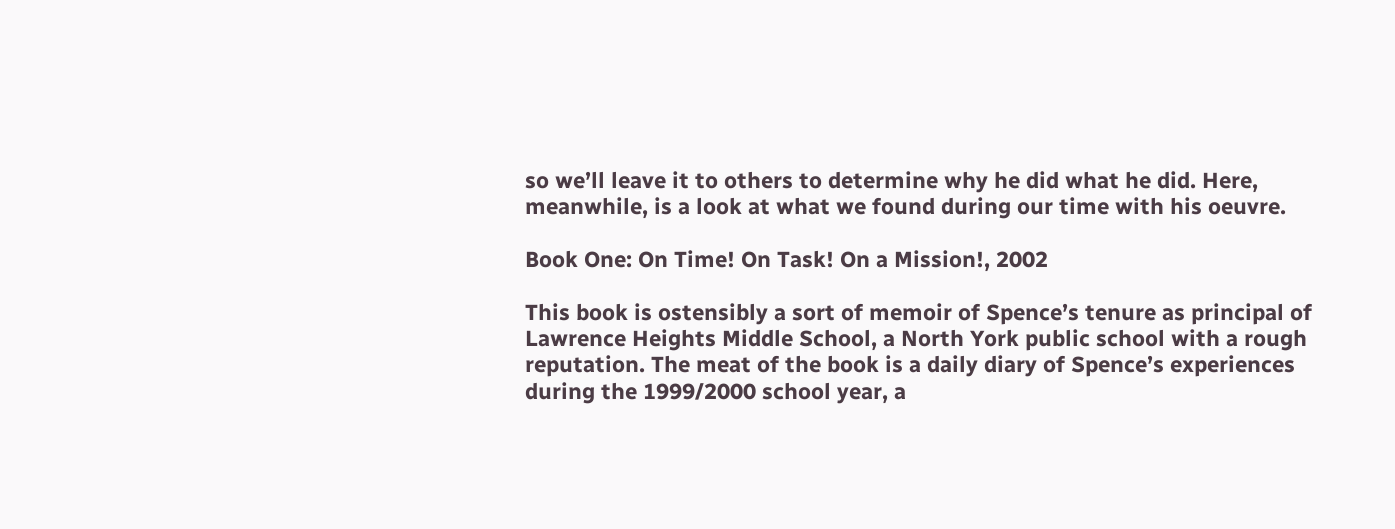so we’ll leave it to others to determine why he did what he did. Here, meanwhile, is a look at what we found during our time with his oeuvre.

Book One: On Time! On Task! On a Mission!, 2002

This book is ostensibly a sort of memoir of Spence’s tenure as principal of Lawrence Heights Middle School, a North York public school with a rough reputation. The meat of the book is a daily diary of Spence’s experiences during the 1999/2000 school year, a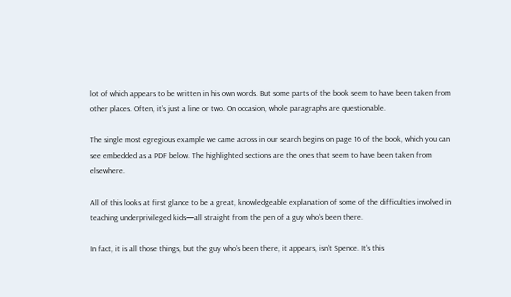lot of which appears to be written in his own words. But some parts of the book seem to have been taken from other places. Often, it’s just a line or two. On occasion, whole paragraphs are questionable.

The single most egregious example we came across in our search begins on page 16 of the book, which you can see embedded as a PDF below. The highlighted sections are the ones that seem to have been taken from elsewhere.

All of this looks at first glance to be a great, knowledgeable explanation of some of the difficulties involved in teaching underprivileged kids—all straight from the pen of a guy who’s been there.

In fact, it is all those things, but the guy who’s been there, it appears, isn’t Spence. It’s this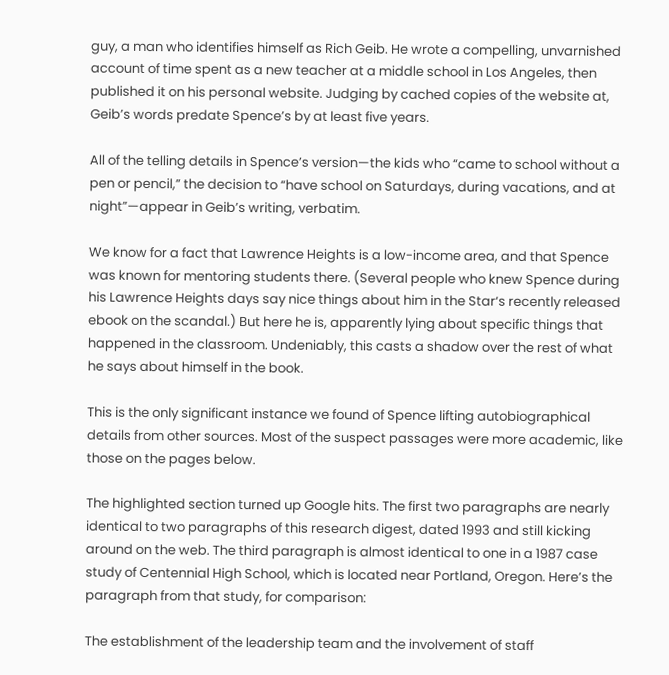guy, a man who identifies himself as Rich Geib. He wrote a compelling, unvarnished account of time spent as a new teacher at a middle school in Los Angeles, then published it on his personal website. Judging by cached copies of the website at, Geib’s words predate Spence’s by at least five years.

All of the telling details in Spence’s version—the kids who “came to school without a pen or pencil,” the decision to “have school on Saturdays, during vacations, and at night”—appear in Geib’s writing, verbatim.

We know for a fact that Lawrence Heights is a low-income area, and that Spence was known for mentoring students there. (Several people who knew Spence during his Lawrence Heights days say nice things about him in the Star‘s recently released ebook on the scandal.) But here he is, apparently lying about specific things that happened in the classroom. Undeniably, this casts a shadow over the rest of what he says about himself in the book.

This is the only significant instance we found of Spence lifting autobiographical details from other sources. Most of the suspect passages were more academic, like those on the pages below.

The highlighted section turned up Google hits. The first two paragraphs are nearly identical to two paragraphs of this research digest, dated 1993 and still kicking around on the web. The third paragraph is almost identical to one in a 1987 case study of Centennial High School, which is located near Portland, Oregon. Here’s the paragraph from that study, for comparison:

The establishment of the leadership team and the involvement of staff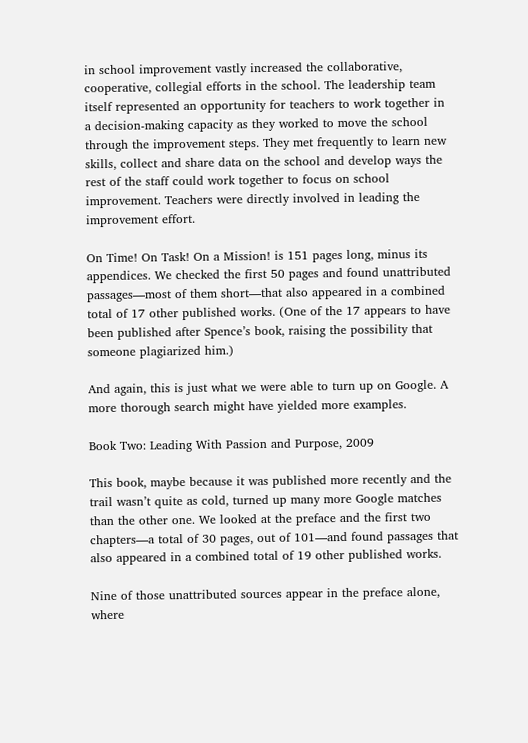in school improvement vastly increased the collaborative, cooperative, collegial efforts in the school. The leadership team itself represented an opportunity for teachers to work together in a decision-making capacity as they worked to move the school through the improvement steps. They met frequently to learn new skills, collect and share data on the school and develop ways the rest of the staff could work together to focus on school improvement. Teachers were directly involved in leading the improvement effort.

On Time! On Task! On a Mission! is 151 pages long, minus its appendices. We checked the first 50 pages and found unattributed passages—most of them short—that also appeared in a combined total of 17 other published works. (One of the 17 appears to have been published after Spence’s book, raising the possibility that someone plagiarized him.)

And again, this is just what we were able to turn up on Google. A more thorough search might have yielded more examples.

Book Two: Leading With Passion and Purpose, 2009

This book, maybe because it was published more recently and the trail wasn’t quite as cold, turned up many more Google matches than the other one. We looked at the preface and the first two chapters—a total of 30 pages, out of 101—and found passages that also appeared in a combined total of 19 other published works.

Nine of those unattributed sources appear in the preface alone, where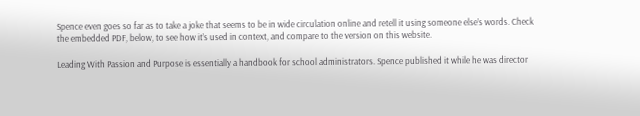Spence even goes so far as to take a joke that seems to be in wide circulation online and retell it using someone else’s words. Check the embedded PDF, below, to see how it’s used in context, and compare to the version on this website.

Leading With Passion and Purpose is essentially a handbook for school administrators. Spence published it while he was director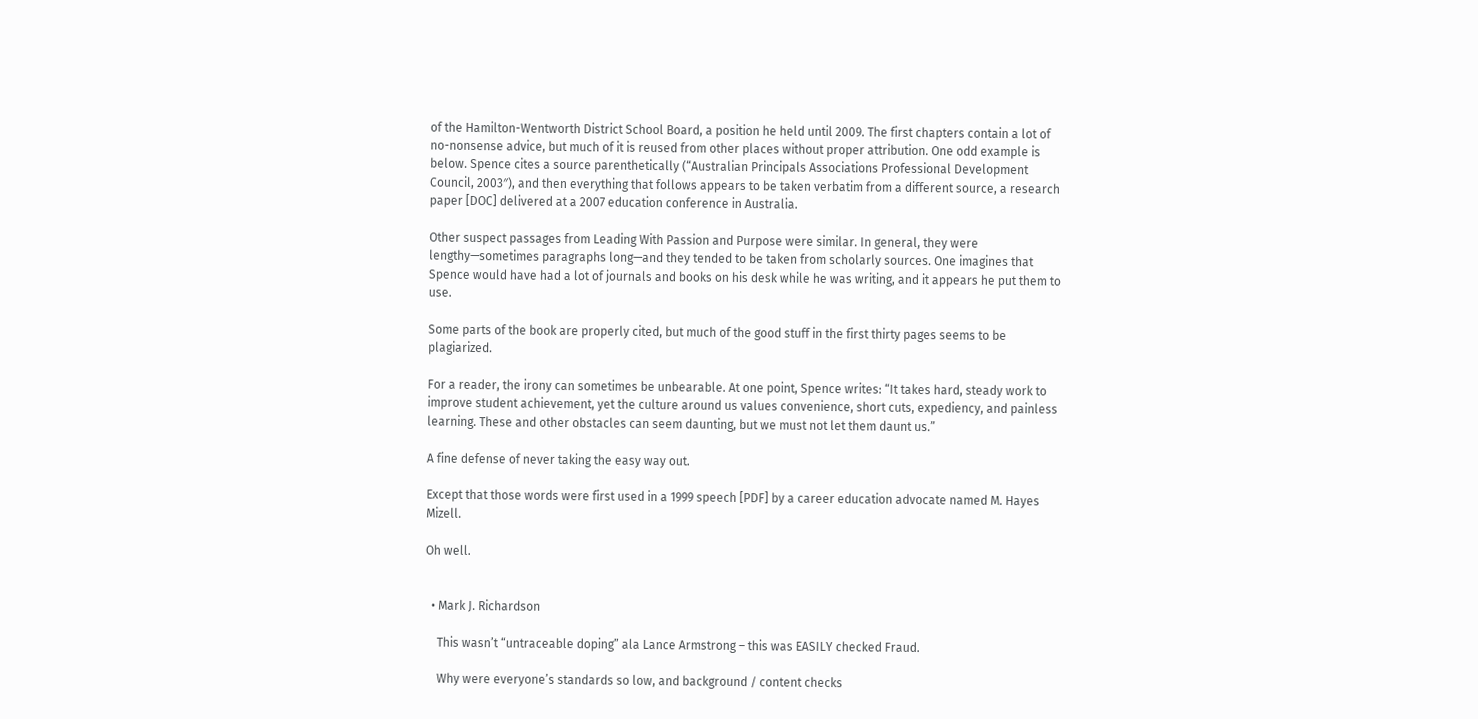of the Hamilton-Wentworth District School Board, a position he held until 2009. The first chapters contain a lot of no-nonsense advice, but much of it is reused from other places without proper attribution. One odd example is below. Spence cites a source parenthetically (“Australian Principals Associations Professional Development Council, 2003″), and then everything that follows appears to be taken verbatim from a different source, a research paper [DOC] delivered at a 2007 education conference in Australia.

Other suspect passages from Leading With Passion and Purpose were similar. In general, they were lengthy—sometimes paragraphs long—and they tended to be taken from scholarly sources. One imagines that Spence would have had a lot of journals and books on his desk while he was writing, and it appears he put them to use.

Some parts of the book are properly cited, but much of the good stuff in the first thirty pages seems to be plagiarized.

For a reader, the irony can sometimes be unbearable. At one point, Spence writes: “It takes hard, steady work to improve student achievement, yet the culture around us values convenience, short cuts, expediency, and painless learning. These and other obstacles can seem daunting, but we must not let them daunt us.”

A fine defense of never taking the easy way out.

Except that those words were first used in a 1999 speech [PDF] by a career education advocate named M. Hayes Mizell.

Oh well.


  • Mark J. Richardson

    This wasn’t “untraceable doping” ala Lance Armstrong – this was EASILY checked Fraud.

    Why were everyone’s standards so low, and background / content checks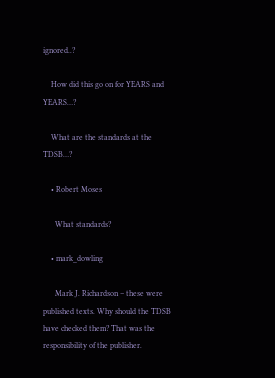ignored..?

    How did this go on for YEARS and YEARS…?

    What are the standards at the TDSB…?

    • Robert Moses

      What standards?

    • mark_dowling

      Mark J. Richardson – these were published texts. Why should the TDSB have checked them? That was the responsibility of the publisher.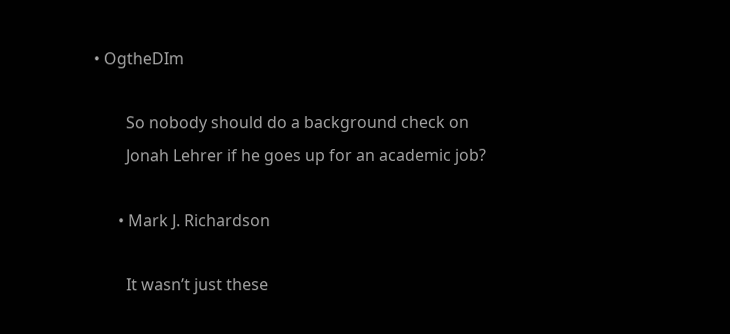• OgtheDIm

        So nobody should do a background check on
        Jonah Lehrer if he goes up for an academic job?

      • Mark J. Richardson

        It wasn’t just these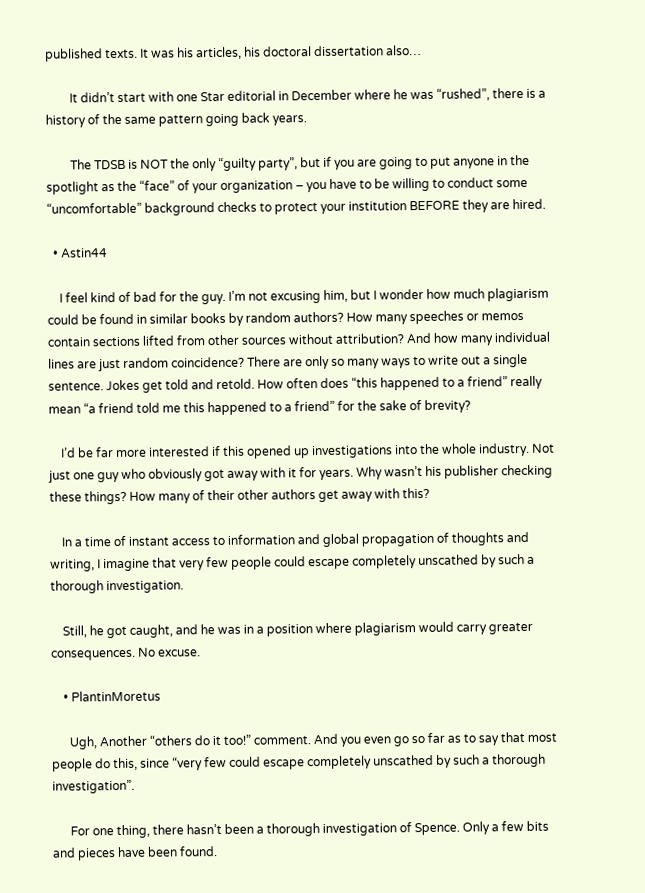published texts. It was his articles, his doctoral dissertation also…

        It didn’t start with one Star editorial in December where he was “rushed”, there is a history of the same pattern going back years.

        The TDSB is NOT the only “guilty party”, but if you are going to put anyone in the spotlight as the “face” of your organization – you have to be willing to conduct some “uncomfortable” background checks to protect your institution BEFORE they are hired.

  • Astin44

    I feel kind of bad for the guy. I’m not excusing him, but I wonder how much plagiarism could be found in similar books by random authors? How many speeches or memos contain sections lifted from other sources without attribution? And how many individual lines are just random coincidence? There are only so many ways to write out a single sentence. Jokes get told and retold. How often does “this happened to a friend” really mean “a friend told me this happened to a friend” for the sake of brevity?

    I’d be far more interested if this opened up investigations into the whole industry. Not just one guy who obviously got away with it for years. Why wasn’t his publisher checking these things? How many of their other authors get away with this?

    In a time of instant access to information and global propagation of thoughts and writing, I imagine that very few people could escape completely unscathed by such a thorough investigation.

    Still, he got caught, and he was in a position where plagiarism would carry greater consequences. No excuse.

    • PlantinMoretus

      Ugh, Another “others do it too!” comment. And you even go so far as to say that most people do this, since “very few could escape completely unscathed by such a thorough investigation”.

      For one thing, there hasn’t been a thorough investigation of Spence. Only a few bits and pieces have been found.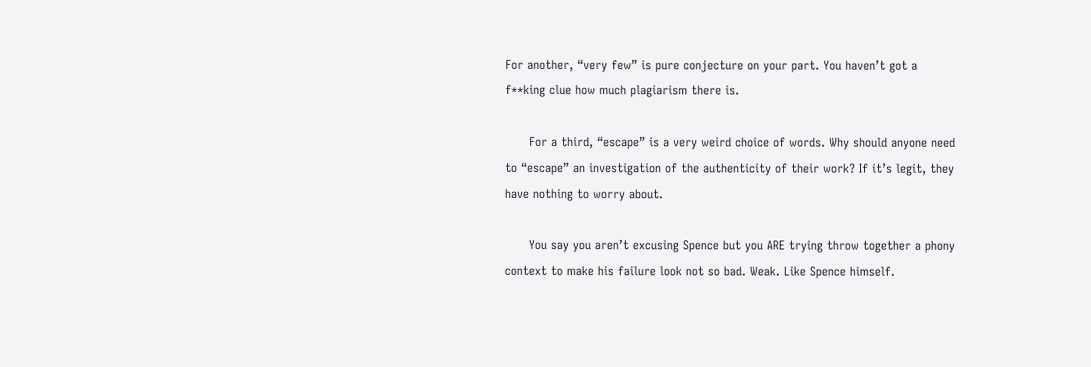For another, “very few” is pure conjecture on your part. You haven’t got a f**king clue how much plagiarism there is.

      For a third, “escape” is a very weird choice of words. Why should anyone need to “escape” an investigation of the authenticity of their work? If it’s legit, they have nothing to worry about.

      You say you aren’t excusing Spence but you ARE trying throw together a phony context to make his failure look not so bad. Weak. Like Spence himself.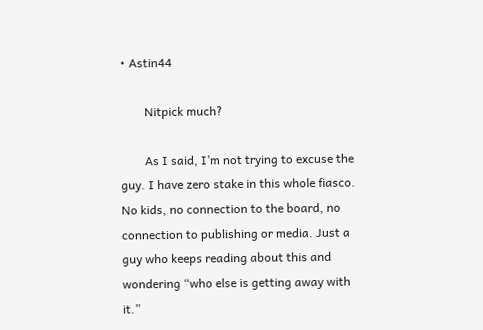• Astin44

        Nitpick much?

        As I said, I’m not trying to excuse the guy. I have zero stake in this whole fiasco. No kids, no connection to the board, no connection to publishing or media. Just a guy who keeps reading about this and wondering “who else is getting away with it.”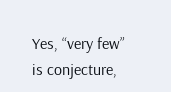Yes, “very few” is conjecture,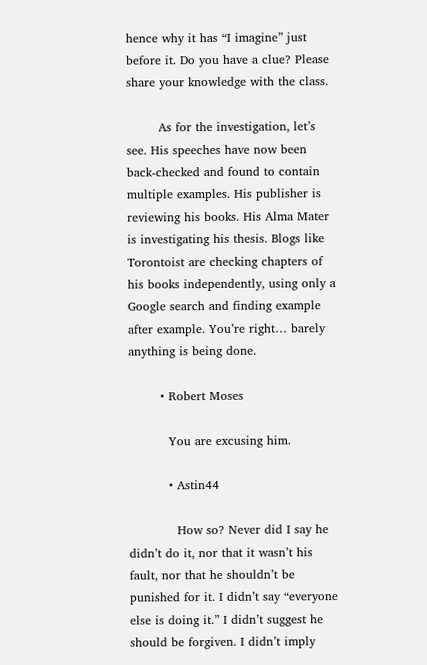hence why it has “I imagine” just before it. Do you have a clue? Please share your knowledge with the class.

        As for the investigation, let’s see. His speeches have now been back-checked and found to contain multiple examples. His publisher is reviewing his books. His Alma Mater is investigating his thesis. Blogs like Torontoist are checking chapters of his books independently, using only a Google search and finding example after example. You’re right… barely anything is being done.

        • Robert Moses

          You are excusing him.

          • Astin44

            How so? Never did I say he didn’t do it, nor that it wasn’t his fault, nor that he shouldn’t be punished for it. I didn’t say “everyone else is doing it.” I didn’t suggest he should be forgiven. I didn’t imply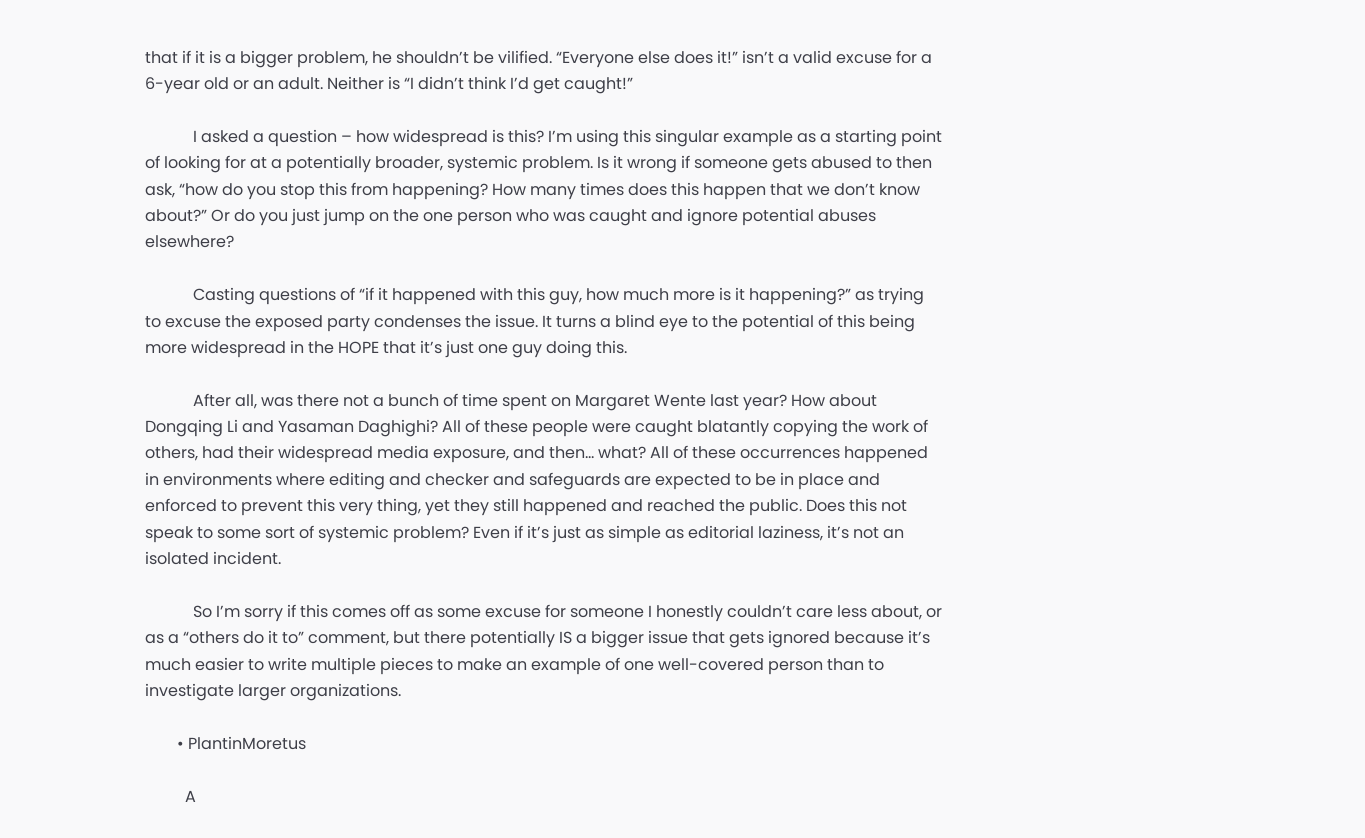that if it is a bigger problem, he shouldn’t be vilified. “Everyone else does it!” isn’t a valid excuse for a 6-year old or an adult. Neither is “I didn’t think I’d get caught!”

            I asked a question – how widespread is this? I’m using this singular example as a starting point of looking for at a potentially broader, systemic problem. Is it wrong if someone gets abused to then ask, “how do you stop this from happening? How many times does this happen that we don’t know about?” Or do you just jump on the one person who was caught and ignore potential abuses elsewhere?

            Casting questions of “if it happened with this guy, how much more is it happening?” as trying to excuse the exposed party condenses the issue. It turns a blind eye to the potential of this being more widespread in the HOPE that it’s just one guy doing this.

            After all, was there not a bunch of time spent on Margaret Wente last year? How about Dongqing Li and Yasaman Daghighi? All of these people were caught blatantly copying the work of others, had their widespread media exposure, and then… what? All of these occurrences happened in environments where editing and checker and safeguards are expected to be in place and enforced to prevent this very thing, yet they still happened and reached the public. Does this not speak to some sort of systemic problem? Even if it’s just as simple as editorial laziness, it’s not an isolated incident.

            So I’m sorry if this comes off as some excuse for someone I honestly couldn’t care less about, or as a “others do it to” comment, but there potentially IS a bigger issue that gets ignored because it’s much easier to write multiple pieces to make an example of one well-covered person than to investigate larger organizations.

        • PlantinMoretus

          A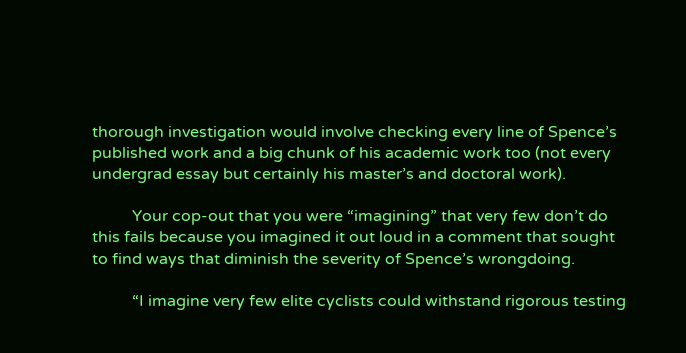thorough investigation would involve checking every line of Spence’s published work and a big chunk of his academic work too (not every undergrad essay but certainly his master’s and doctoral work).

          Your cop-out that you were “imagining” that very few don’t do this fails because you imagined it out loud in a comment that sought to find ways that diminish the severity of Spence’s wrongdoing.

          “I imagine very few elite cyclists could withstand rigorous testing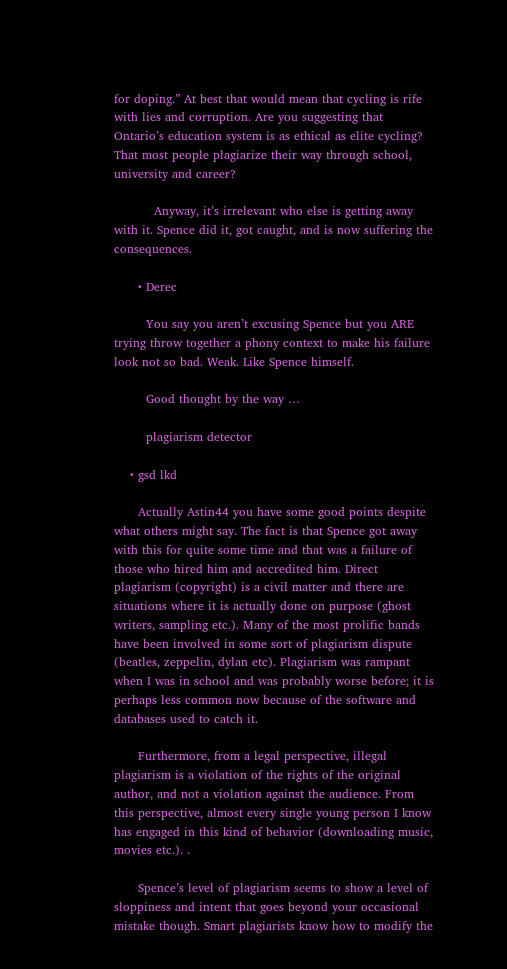for doping.” At best that would mean that cycling is rife with lies and corruption. Are you suggesting that Ontario’s education system is as ethical as elite cycling? That most people plagiarize their way through school, university and career?

          Anyway, it’s irrelevant who else is getting away with it. Spence did it, got caught, and is now suffering the consequences.

      • Derec

        You say you aren’t excusing Spence but you ARE trying throw together a phony context to make his failure look not so bad. Weak. Like Spence himself.

        Good thought by the way …

        plagiarism detector

    • gsd lkd

      Actually Astin44 you have some good points despite what others might say. The fact is that Spence got away with this for quite some time and that was a failure of those who hired him and accredited him. Direct plagiarism (copyright) is a civil matter and there are situations where it is actually done on purpose (ghost writers, sampling etc.). Many of the most prolific bands have been involved in some sort of plagiarism dispute (beatles, zeppelin, dylan etc). Plagiarism was rampant when I was in school and was probably worse before; it is perhaps less common now because of the software and databases used to catch it.

      Furthermore, from a legal perspective, illegal plagiarism is a violation of the rights of the original author, and not a violation against the audience. From this perspective, almost every single young person I know has engaged in this kind of behavior (downloading music, movies etc.). .

      Spence’s level of plagiarism seems to show a level of sloppiness and intent that goes beyond your occasional mistake though. Smart plagiarists know how to modify the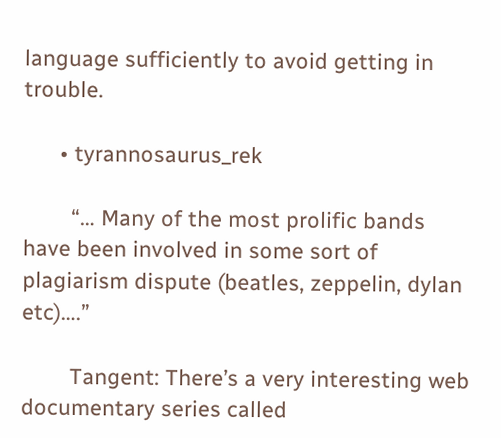language sufficiently to avoid getting in trouble.

      • tyrannosaurus_rek

        “… Many of the most prolific bands have been involved in some sort of plagiarism dispute (beatles, zeppelin, dylan etc)….”

        Tangent: There’s a very interesting web documentary series called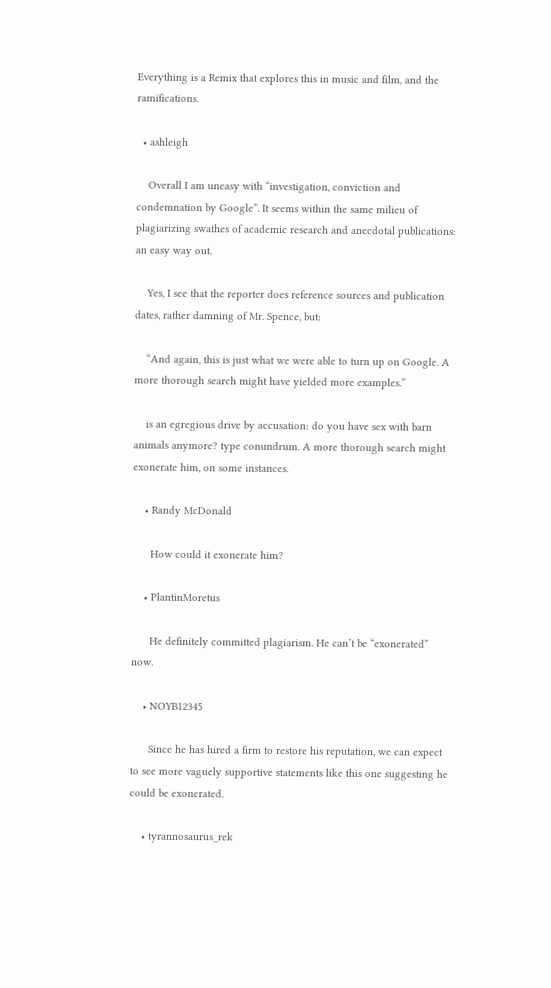Everything is a Remix that explores this in music and film, and the ramifications.

  • ashleigh

    Overall I am uneasy with “investigation, conviction and condemnation by Google”. It seems within the same milieu of plagiarizing swathes of academic research and anecdotal publications: an easy way out.

    Yes, I see that the reporter does reference sources and publication dates, rather damning of Mr. Spence, but:

    “And again, this is just what we were able to turn up on Google. A more thorough search might have yielded more examples.”

    is an egregious drive by accusation: do you have sex with barn animals anymore? type conundrum. A more thorough search might exonerate him, on some instances.

    • Randy McDonald

      How could it exonerate him?

    • PlantinMoretus

      He definitely committed plagiarism. He can’t be “exonerated” now.

    • NOYB12345

      Since he has hired a firm to restore his reputation, we can expect to see more vaguely supportive statements like this one suggesting he could be exonerated.

    • tyrannosaurus_rek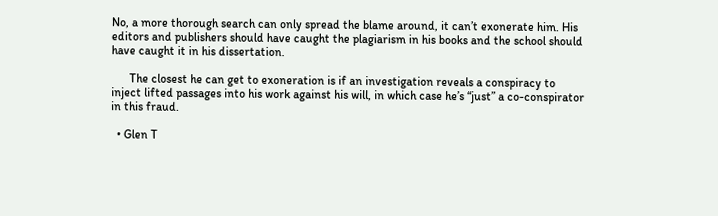No, a more thorough search can only spread the blame around, it can’t exonerate him. His editors and publishers should have caught the plagiarism in his books and the school should have caught it in his dissertation.

      The closest he can get to exoneration is if an investigation reveals a conspiracy to inject lifted passages into his work against his will, in which case he’s “just” a co-conspirator in this fraud.

  • Glen T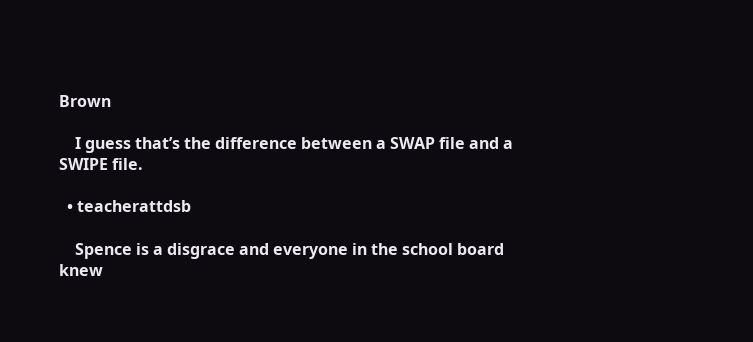Brown

    I guess that’s the difference between a SWAP file and a SWIPE file.

  • teacherattdsb

    Spence is a disgrace and everyone in the school board knew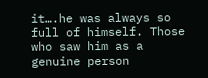it….he was always so full of himself. Those who saw him as a genuine person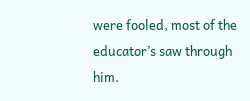were fooled, most of the educator’s saw through him.